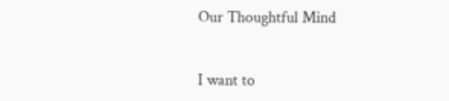Our Thoughtful Mind


I want to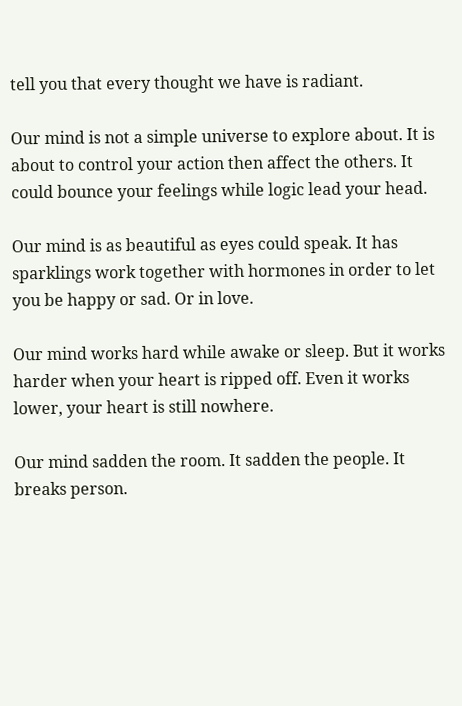tell you that every thought we have is radiant.

Our mind is not a simple universe to explore about. It is about to control your action then affect the others. It could bounce your feelings while logic lead your head.

Our mind is as beautiful as eyes could speak. It has sparklings work together with hormones in order to let you be happy or sad. Or in love.

Our mind works hard while awake or sleep. But it works harder when your heart is ripped off. Even it works lower, your heart is still nowhere.

Our mind sadden the room. It sadden the people. It breaks person.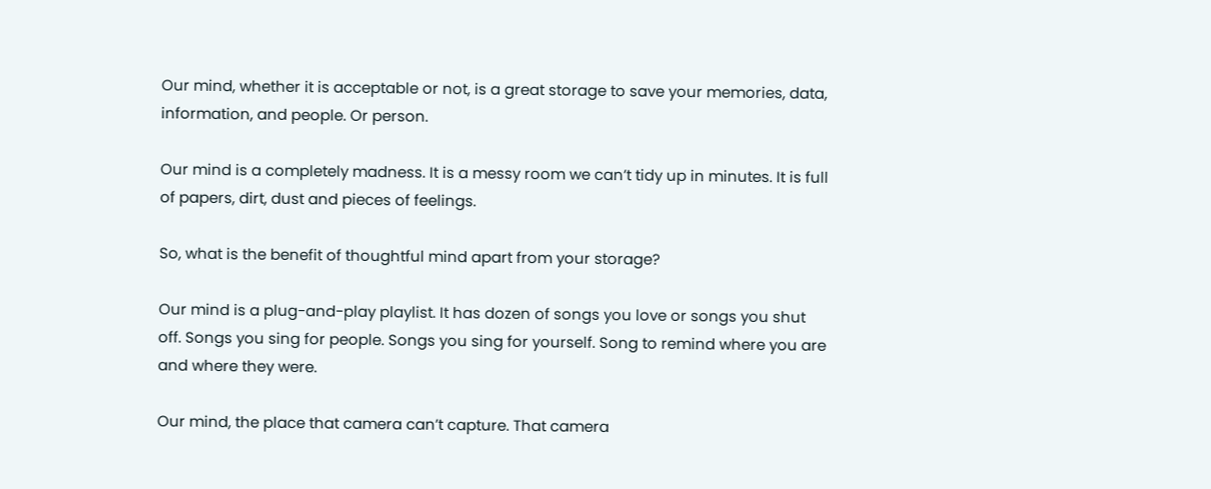Our mind, whether it is acceptable or not, is a great storage to save your memories, data, information, and people. Or person.

Our mind is a completely madness. It is a messy room we can’t tidy up in minutes. It is full of papers, dirt, dust and pieces of feelings.

So, what is the benefit of thoughtful mind apart from your storage?

Our mind is a plug-and-play playlist. It has dozen of songs you love or songs you shut off. Songs you sing for people. Songs you sing for yourself. Song to remind where you are and where they were.

Our mind, the place that camera can’t capture. That camera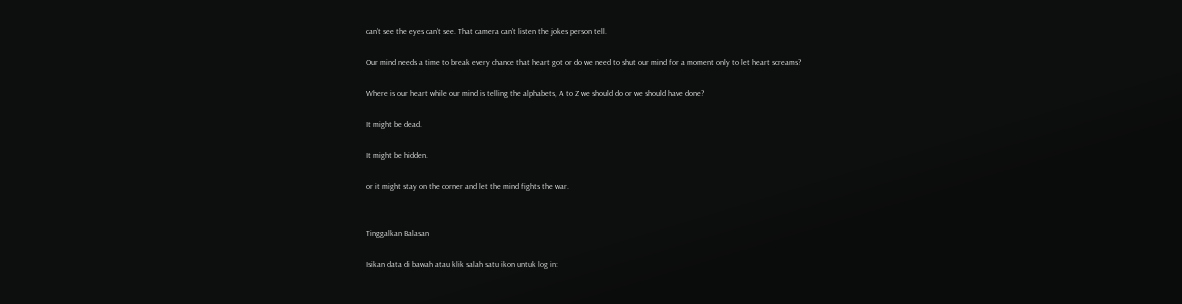can’t see the eyes can’t see. That camera can’t listen the jokes person tell.

Our mind needs a time to break every chance that heart got or do we need to shut our mind for a moment only to let heart screams?

Where is our heart while our mind is telling the alphabets, A to Z we should do or we should have done?

It might be dead.

It might be hidden.

or it might stay on the corner and let the mind fights the war.


Tinggalkan Balasan

Isikan data di bawah atau klik salah satu ikon untuk log in: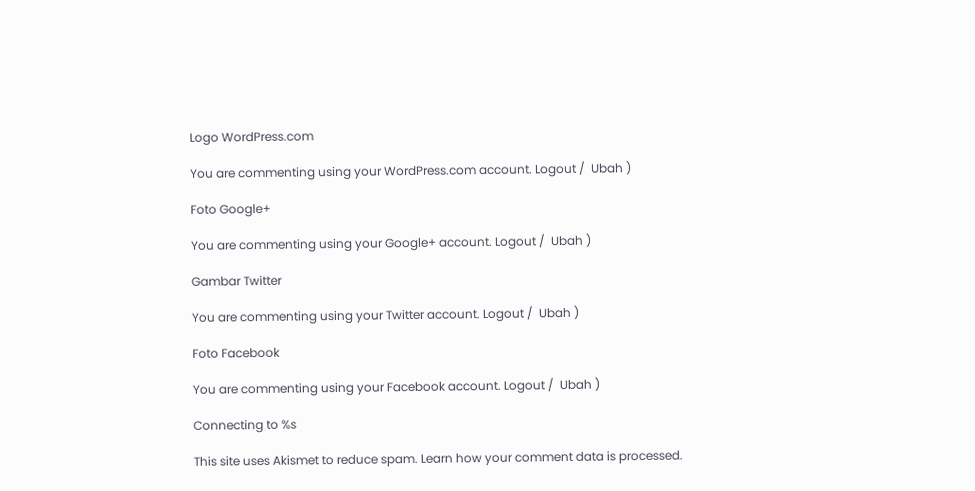Logo WordPress.com

You are commenting using your WordPress.com account. Logout /  Ubah )

Foto Google+

You are commenting using your Google+ account. Logout /  Ubah )

Gambar Twitter

You are commenting using your Twitter account. Logout /  Ubah )

Foto Facebook

You are commenting using your Facebook account. Logout /  Ubah )

Connecting to %s

This site uses Akismet to reduce spam. Learn how your comment data is processed.